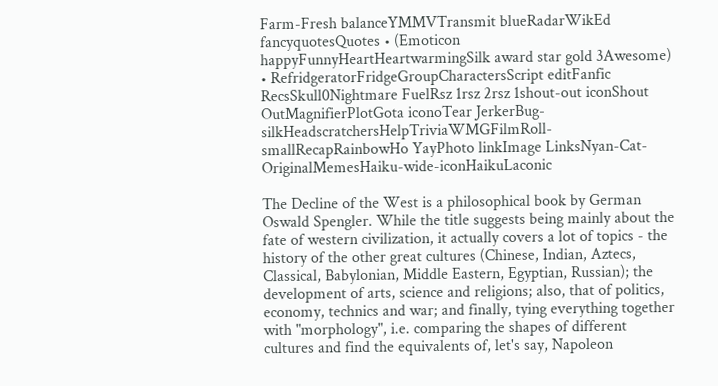Farm-Fresh balanceYMMVTransmit blueRadarWikEd fancyquotesQuotes • (Emoticon happyFunnyHeartHeartwarmingSilk award star gold 3Awesome) • RefridgeratorFridgeGroupCharactersScript editFanfic RecsSkull0Nightmare FuelRsz 1rsz 2rsz 1shout-out iconShout OutMagnifierPlotGota iconoTear JerkerBug-silkHeadscratchersHelpTriviaWMGFilmRoll-smallRecapRainbowHo YayPhoto linkImage LinksNyan-Cat-OriginalMemesHaiku-wide-iconHaikuLaconic

The Decline of the West is a philosophical book by German Oswald Spengler. While the title suggests being mainly about the fate of western civilization, it actually covers a lot of topics - the history of the other great cultures (Chinese, Indian, Aztecs, Classical, Babylonian, Middle Eastern, Egyptian, Russian); the development of arts, science and religions; also, that of politics, economy, technics and war; and finally, tying everything together with "morphology", i.e. comparing the shapes of different cultures and find the equivalents of, let's say, Napoleon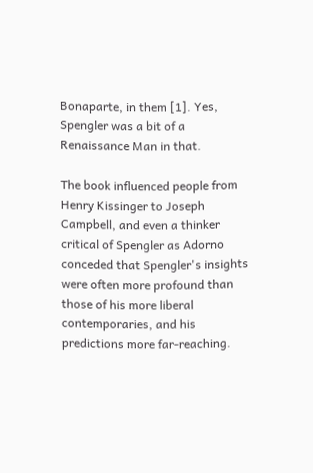Bonaparte, in them [1]. Yes, Spengler was a bit of a Renaissance Man in that.

The book influenced people from Henry Kissinger to Joseph Campbell, and even a thinker critical of Spengler as Adorno conceded that Spengler's insights were often more profound than those of his more liberal contemporaries, and his predictions more far-reaching.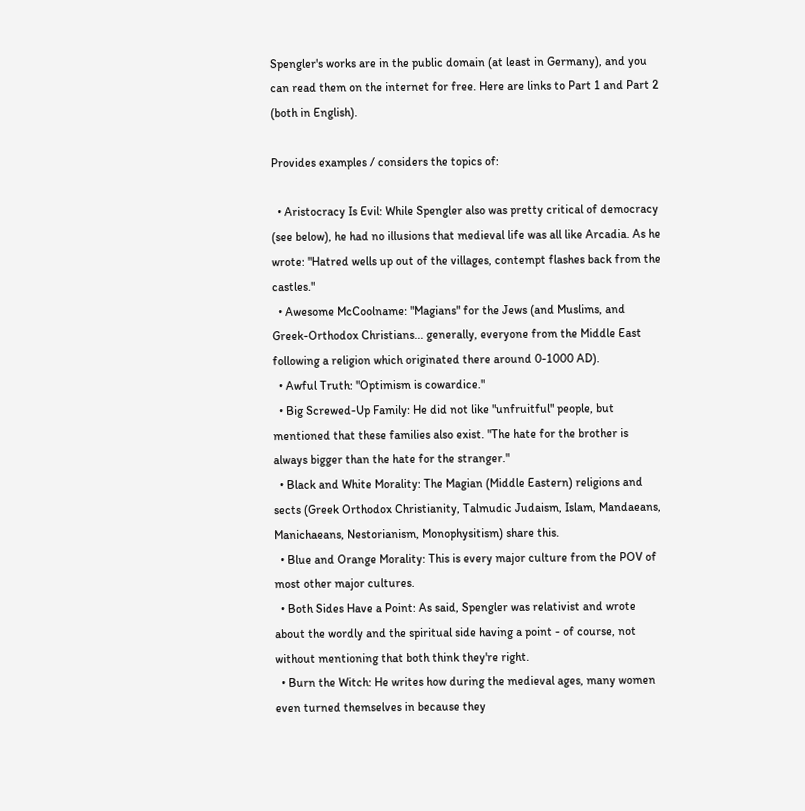Spengler's works are in the public domain (at least in Germany), and you can read them on the internet for free. Here are links to Part 1 and Part 2 (both in English).

Provides examples / considers the topics of:

  • Aristocracy Is Evil: While Spengler also was pretty critical of democracy (see below), he had no illusions that medieval life was all like Arcadia. As he wrote: "Hatred wells up out of the villages, contempt flashes back from the castles."
  • Awesome McCoolname: "Magians" for the Jews (and Muslims, and Greek-Orthodox Christians... generally, everyone from the Middle East following a religion which originated there around 0-1000 AD).
  • Awful Truth: "Optimism is cowardice."
  • Big Screwed-Up Family: He did not like "unfruitful" people, but mentioned that these families also exist. "The hate for the brother is always bigger than the hate for the stranger."
  • Black and White Morality: The Magian (Middle Eastern) religions and sects (Greek Orthodox Christianity, Talmudic Judaism, Islam, Mandaeans, Manichaeans, Nestorianism, Monophysitism) share this.
  • Blue and Orange Morality: This is every major culture from the POV of most other major cultures.
  • Both Sides Have a Point: As said, Spengler was relativist and wrote about the wordly and the spiritual side having a point - of course, not without mentioning that both think they're right.
  • Burn the Witch: He writes how during the medieval ages, many women even turned themselves in because they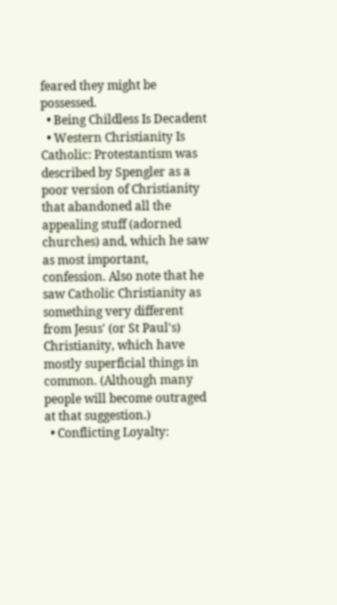feared they might be possessed.
  • Being Childless Is Decadent
  • Western Christianity Is Catholic: Protestantism was described by Spengler as a poor version of Christianity that abandoned all the appealing stuff (adorned churches) and, which he saw as most important, confession. Also note that he saw Catholic Christianity as something very different from Jesus' (or St Paul's) Christianity, which have mostly superficial things in common. (Although many people will become outraged at that suggestion.)
  • Conflicting Loyalty: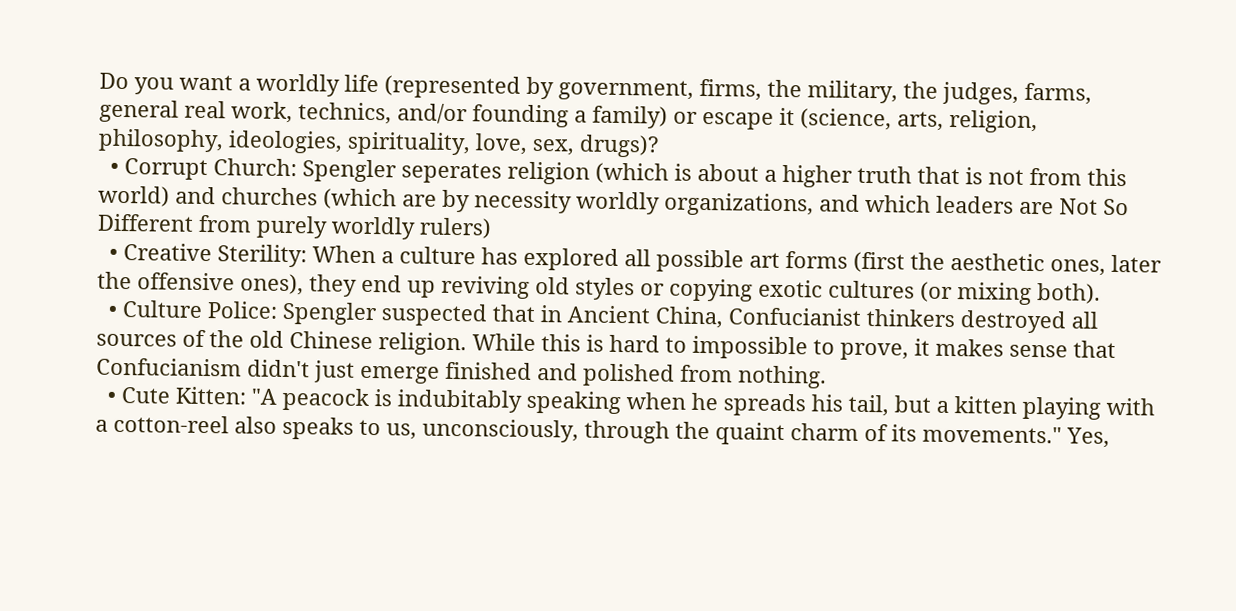Do you want a worldly life (represented by government, firms, the military, the judges, farms, general real work, technics, and/or founding a family) or escape it (science, arts, religion, philosophy, ideologies, spirituality, love, sex, drugs)?
  • Corrupt Church: Spengler seperates religion (which is about a higher truth that is not from this world) and churches (which are by necessity worldly organizations, and which leaders are Not So Different from purely worldly rulers)
  • Creative Sterility: When a culture has explored all possible art forms (first the aesthetic ones, later the offensive ones), they end up reviving old styles or copying exotic cultures (or mixing both).
  • Culture Police: Spengler suspected that in Ancient China, Confucianist thinkers destroyed all sources of the old Chinese religion. While this is hard to impossible to prove, it makes sense that Confucianism didn't just emerge finished and polished from nothing.
  • Cute Kitten: "A peacock is indubitably speaking when he spreads his tail, but a kitten playing with a cotton-reel also speaks to us, unconsciously, through the quaint charm of its movements." Yes,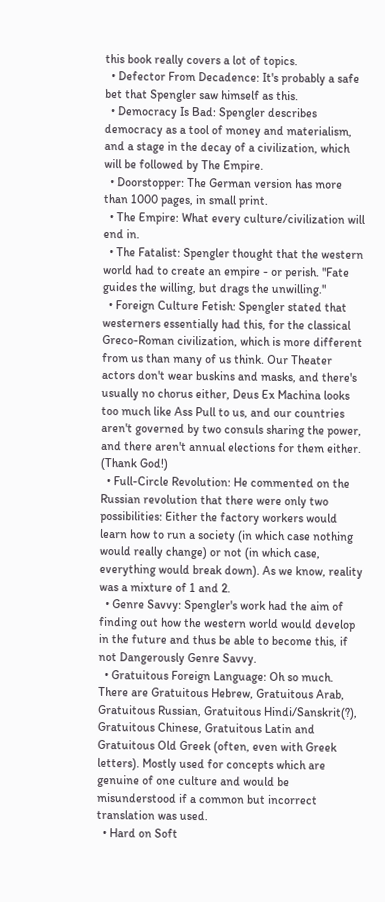this book really covers a lot of topics.
  • Defector From Decadence: It's probably a safe bet that Spengler saw himself as this.
  • Democracy Is Bad: Spengler describes democracy as a tool of money and materialism, and a stage in the decay of a civilization, which will be followed by The Empire.
  • Doorstopper: The German version has more than 1000 pages, in small print.
  • The Empire: What every culture/civilization will end in.
  • The Fatalist: Spengler thought that the western world had to create an empire - or perish. "Fate guides the willing, but drags the unwilling."
  • Foreign Culture Fetish: Spengler stated that westerners essentially had this, for the classical Greco-Roman civilization, which is more different from us than many of us think. Our Theater actors don't wear buskins and masks, and there's usually no chorus either, Deus Ex Machina looks too much like Ass Pull to us, and our countries aren't governed by two consuls sharing the power, and there aren't annual elections for them either. (Thank God!)
  • Full-Circle Revolution: He commented on the Russian revolution that there were only two possibilities: Either the factory workers would learn how to run a society (in which case nothing would really change) or not (in which case, everything would break down). As we know, reality was a mixture of 1 and 2.
  • Genre Savvy: Spengler's work had the aim of finding out how the western world would develop in the future and thus be able to become this, if not Dangerously Genre Savvy.
  • Gratuitous Foreign Language: Oh so much. There are Gratuitous Hebrew, Gratuitous Arab, Gratuitous Russian, Gratuitous Hindi/Sanskrit(?), Gratuitous Chinese, Gratuitous Latin and Gratuitous Old Greek (often, even with Greek letters). Mostly used for concepts which are genuine of one culture and would be misunderstood if a common but incorrect translation was used.
  • Hard on Soft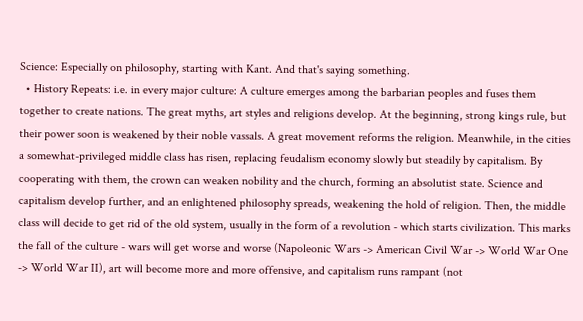Science: Especially on philosophy, starting with Kant. And that's saying something.
  • History Repeats: i.e. in every major culture: A culture emerges among the barbarian peoples and fuses them together to create nations. The great myths, art styles and religions develop. At the beginning, strong kings rule, but their power soon is weakened by their noble vassals. A great movement reforms the religion. Meanwhile, in the cities a somewhat-privileged middle class has risen, replacing feudalism economy slowly but steadily by capitalism. By cooperating with them, the crown can weaken nobility and the church, forming an absolutist state. Science and capitalism develop further, and an enlightened philosophy spreads, weakening the hold of religion. Then, the middle class will decide to get rid of the old system, usually in the form of a revolution - which starts civilization. This marks the fall of the culture - wars will get worse and worse (Napoleonic Wars -> American Civil War -> World War One -> World War II), art will become more and more offensive, and capitalism runs rampant (not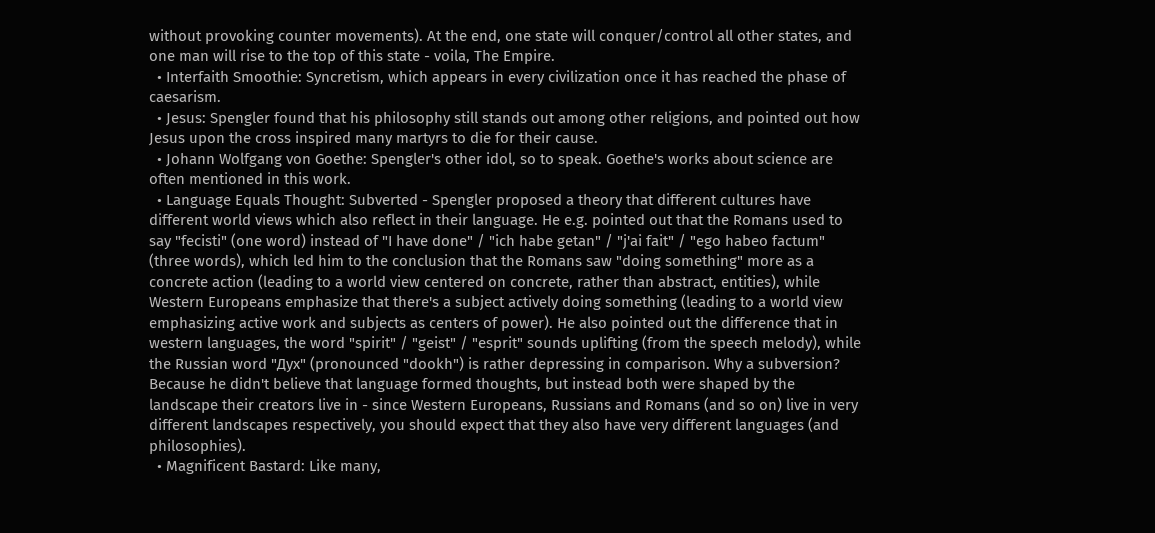without provoking counter movements). At the end, one state will conquer/control all other states, and one man will rise to the top of this state - voila, The Empire.
  • Interfaith Smoothie: Syncretism, which appears in every civilization once it has reached the phase of caesarism.
  • Jesus: Spengler found that his philosophy still stands out among other religions, and pointed out how Jesus upon the cross inspired many martyrs to die for their cause.
  • Johann Wolfgang von Goethe: Spengler's other idol, so to speak. Goethe's works about science are often mentioned in this work.
  • Language Equals Thought: Subverted - Spengler proposed a theory that different cultures have different world views which also reflect in their language. He e.g. pointed out that the Romans used to say "fecisti" (one word) instead of "I have done" / "ich habe getan" / "j'ai fait" / "ego habeo factum" (three words), which led him to the conclusion that the Romans saw "doing something" more as a concrete action (leading to a world view centered on concrete, rather than abstract, entities), while Western Europeans emphasize that there's a subject actively doing something (leading to a world view emphasizing active work and subjects as centers of power). He also pointed out the difference that in western languages, the word "spirit" / "geist" / "esprit" sounds uplifting (from the speech melody), while the Russian word "Дух" (pronounced "dookh") is rather depressing in comparison. Why a subversion? Because he didn't believe that language formed thoughts, but instead both were shaped by the landscape their creators live in - since Western Europeans, Russians and Romans (and so on) live in very different landscapes respectively, you should expect that they also have very different languages (and philosophies).
  • Magnificent Bastard: Like many,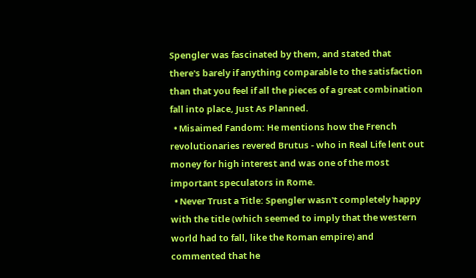Spengler was fascinated by them, and stated that there's barely if anything comparable to the satisfaction than that you feel if all the pieces of a great combination fall into place, Just As Planned.
  • Misaimed Fandom: He mentions how the French revolutionaries revered Brutus - who in Real Life lent out money for high interest and was one of the most important speculators in Rome.
  • Never Trust a Title: Spengler wasn't completely happy with the title (which seemed to imply that the western world had to fall, like the Roman empire) and commented that he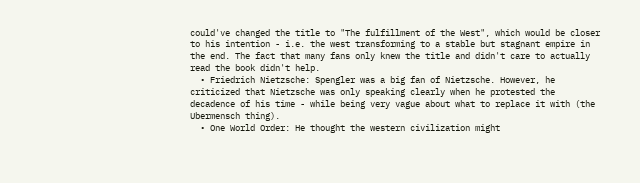could've changed the title to "The fulfillment of the West", which would be closer to his intention - i.e. the west transforming to a stable but stagnant empire in the end. The fact that many fans only knew the title and didn't care to actually read the book didn't help.
  • Friedrich Nietzsche: Spengler was a big fan of Nietzsche. However, he criticized that Nietzsche was only speaking clearly when he protested the decadence of his time - while being very vague about what to replace it with (the Ubermensch thing).
  • One World Order: He thought the western civilization might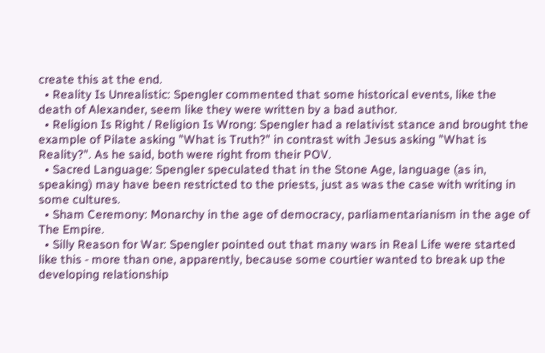create this at the end.
  • Reality Is Unrealistic: Spengler commented that some historical events, like the death of Alexander, seem like they were written by a bad author.
  • Religion Is Right / Religion Is Wrong: Spengler had a relativist stance and brought the example of Pilate asking "What is Truth?" in contrast with Jesus asking "What is Reality?". As he said, both were right from their POV.
  • Sacred Language: Spengler speculated that in the Stone Age, language (as in, speaking) may have been restricted to the priests, just as was the case with writing in some cultures.
  • Sham Ceremony: Monarchy in the age of democracy, parliamentarianism in the age of The Empire.
  • Silly Reason for War: Spengler pointed out that many wars in Real Life were started like this - more than one, apparently, because some courtier wanted to break up the developing relationship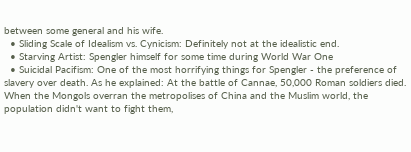between some general and his wife.
  • Sliding Scale of Idealism vs. Cynicism: Definitely not at the idealistic end.
  • Starving Artist: Spengler himself for some time during World War One
  • Suicidal Pacifism: One of the most horrifying things for Spengler - the preference of slavery over death. As he explained: At the battle of Cannae, 50,000 Roman soldiers died. When the Mongols overran the metropolises of China and the Muslim world, the population didn't want to fight them,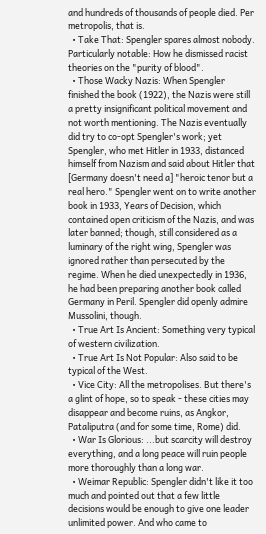and hundreds of thousands of people died. Per metropolis, that is.
  • Take That: Spengler spares almost nobody. Particularly notable: How he dismissed racist theories on the "purity of blood".
  • Those Wacky Nazis: When Spengler finished the book (1922), the Nazis were still a pretty insignificant political movement and not worth mentioning. The Nazis eventually did try to co-opt Spengler's work; yet Spengler, who met Hitler in 1933, distanced himself from Nazism and said about Hitler that [Germany doesn't need a] "heroic tenor but a real hero." Spengler went on to write another book in 1933, Years of Decision, which contained open criticism of the Nazis, and was later banned; though, still considered as a luminary of the right wing, Spengler was ignored rather than persecuted by the regime. When he died unexpectedly in 1936, he had been preparing another book called Germany in Peril. Spengler did openly admire Mussolini, though.
  • True Art Is Ancient: Something very typical of western civilization.
  • True Art Is Not Popular: Also said to be typical of the West.
  • Vice City: All the metropolises. But there's a glint of hope, so to speak - these cities may disappear and become ruins, as Angkor, Pataliputra (and for some time, Rome) did.
  • War Is Glorious: ...but scarcity will destroy everything, and a long peace will ruin people more thoroughly than a long war.
  • Weimar Republic: Spengler didn't like it too much and pointed out that a few little decisions would be enough to give one leader unlimited power. And who came to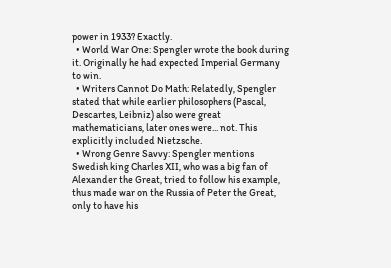power in 1933? Exactly.
  • World War One: Spengler wrote the book during it. Originally he had expected Imperial Germany to win.
  • Writers Cannot Do Math: Relatedly, Spengler stated that while earlier philosophers (Pascal, Descartes, Leibniz) also were great mathematicians, later ones were... not. This explicitly included Nietzsche.
  • Wrong Genre Savvy: Spengler mentions Swedish king Charles XII, who was a big fan of Alexander the Great, tried to follow his example, thus made war on the Russia of Peter the Great, only to have his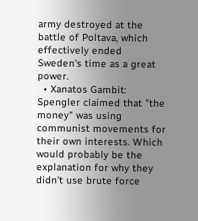army destroyed at the battle of Poltava, which effectively ended Sweden's time as a great power.
  • Xanatos Gambit: Spengler claimed that "the money" was using communist movements for their own interests. Which would probably be the explanation for why they didn't use brute force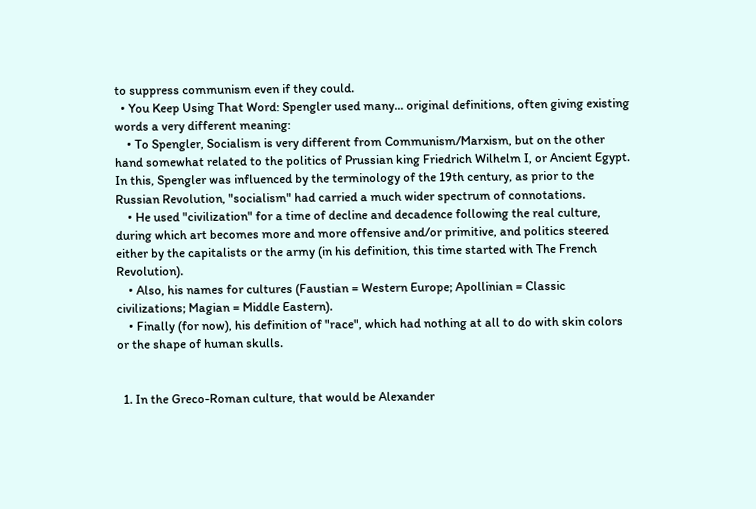to suppress communism even if they could.
  • You Keep Using That Word: Spengler used many... original definitions, often giving existing words a very different meaning:
    • To Spengler, Socialism is very different from Communism/Marxism, but on the other hand somewhat related to the politics of Prussian king Friedrich Wilhelm I, or Ancient Egypt. In this, Spengler was influenced by the terminology of the 19th century, as prior to the Russian Revolution, "socialism" had carried a much wider spectrum of connotations.
    • He used "civilization" for a time of decline and decadence following the real culture, during which art becomes more and more offensive and/or primitive, and politics steered either by the capitalists or the army (in his definition, this time started with The French Revolution).
    • Also, his names for cultures (Faustian = Western Europe; Apollinian = Classic civilizations; Magian = Middle Eastern).
    • Finally (for now), his definition of "race", which had nothing at all to do with skin colors or the shape of human skulls.


  1. In the Greco-Roman culture, that would be Alexander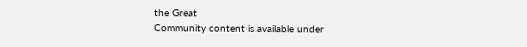the Great
Community content is available under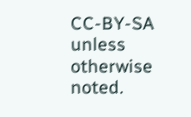CC-BY-SA unless otherwise noted.